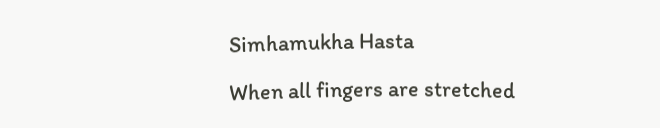Simhamukha Hasta

When all fingers are stretched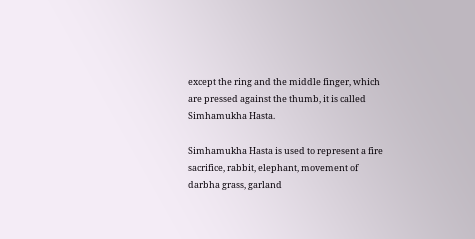except the ring and the middle finger, which are pressed against the thumb, it is called Simhamukha Hasta.

Simhamukha Hasta is used to represent a fire sacrifice, rabbit, elephant, movement of darbha grass, garland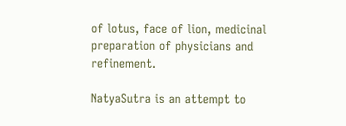of lotus, face of lion, medicinal preparation of physicians and refinement.

NatyaSutra is an attempt to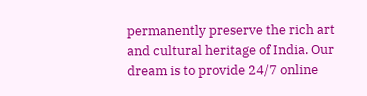permanently preserve the rich art and cultural heritage of India. Our dream is to provide 24/7 online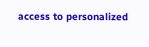access to personalized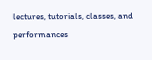lectures, tutorials, classes, and performances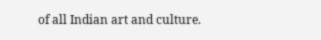of all Indian art and culture.